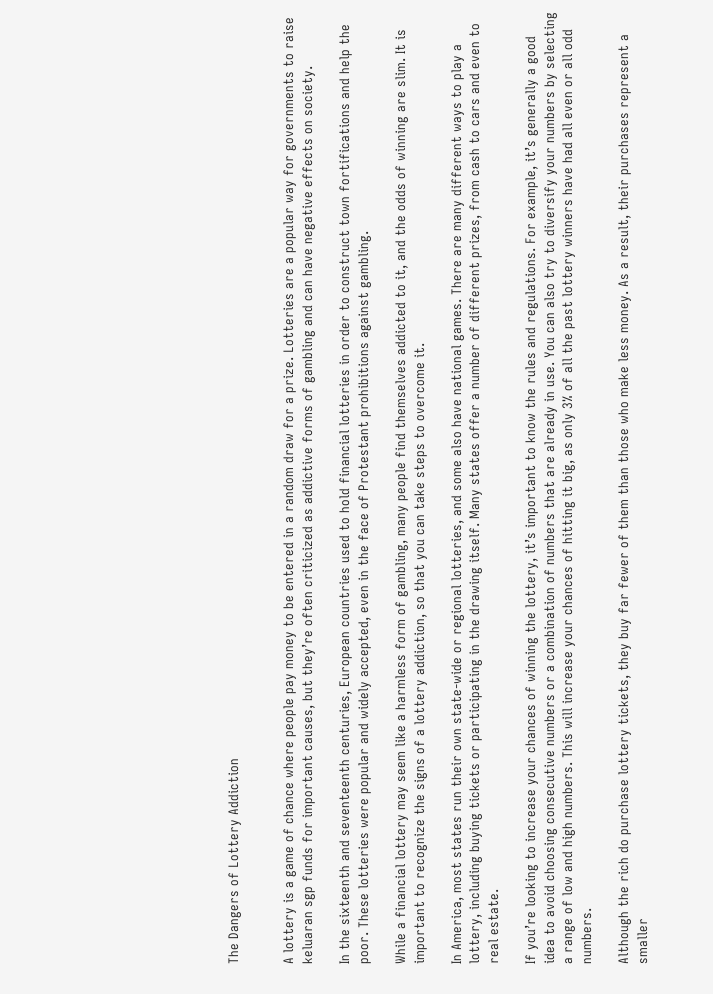The Dangers of Lottery Addiction


A lottery is a game of chance where people pay money to be entered in a random draw for a prize. Lotteries are a popular way for governments to raise keluaran sgp funds for important causes, but they’re often criticized as addictive forms of gambling and can have negative effects on society.

In the sixteenth and seventeenth centuries, European countries used to hold financial lotteries in order to construct town fortifications and help the poor. These lotteries were popular and widely accepted, even in the face of Protestant prohibitions against gambling.

While a financial lottery may seem like a harmless form of gambling, many people find themselves addicted to it, and the odds of winning are slim. It is important to recognize the signs of a lottery addiction, so that you can take steps to overcome it.

In America, most states run their own state-wide or regional lotteries, and some also have national games. There are many different ways to play a lottery, including buying tickets or participating in the drawing itself. Many states offer a number of different prizes, from cash to cars and even to real estate.

If you’re looking to increase your chances of winning the lottery, it’s important to know the rules and regulations. For example, it’s generally a good idea to avoid choosing consecutive numbers or a combination of numbers that are already in use. You can also try to diversify your numbers by selecting a range of low and high numbers. This will increase your chances of hitting it big, as only 3% of all the past lottery winners have had all even or all odd numbers.

Although the rich do purchase lottery tickets, they buy far fewer of them than those who make less money. As a result, their purchases represent a smaller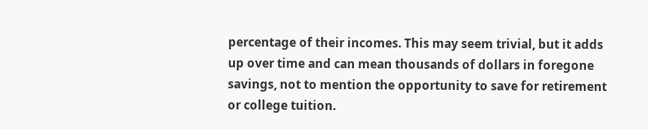percentage of their incomes. This may seem trivial, but it adds up over time and can mean thousands of dollars in foregone savings, not to mention the opportunity to save for retirement or college tuition.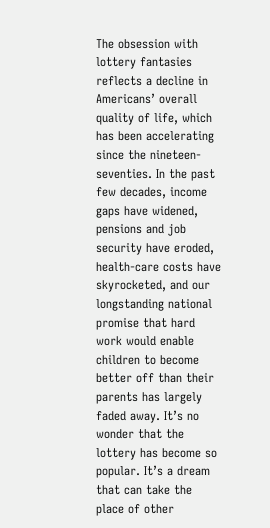The obsession with lottery fantasies reflects a decline in Americans’ overall quality of life, which has been accelerating since the nineteen-seventies. In the past few decades, income gaps have widened, pensions and job security have eroded, health-care costs have skyrocketed, and our longstanding national promise that hard work would enable children to become better off than their parents has largely faded away. It’s no wonder that the lottery has become so popular. It’s a dream that can take the place of other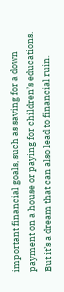important financial goals, such as saving for a down payment on a house or paying for children’s educations. But it’s a dream that can also lead to financial ruin.